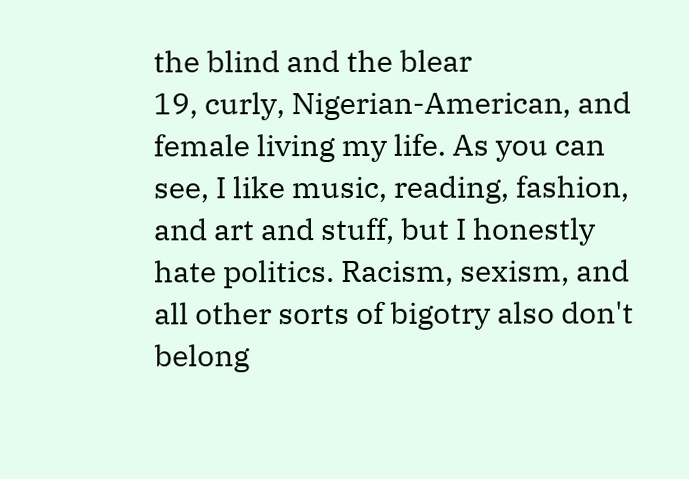the blind and the blear
19, curly, Nigerian-American, and female living my life. As you can see, I like music, reading, fashion, and art and stuff, but I honestly hate politics. Racism, sexism, and all other sorts of bigotry also don't belong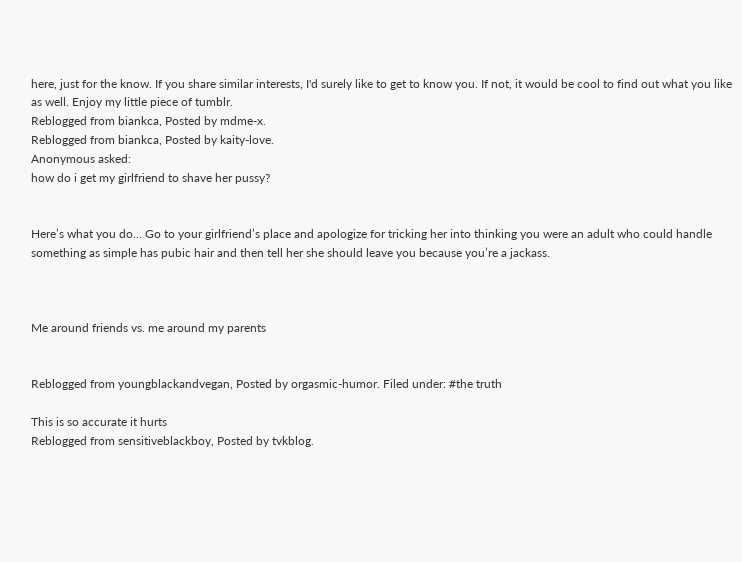here, just for the know. If you share similar interests, I'd surely like to get to know you. If not, it would be cool to find out what you like as well. Enjoy my little piece of tumblr.
Reblogged from biankca, Posted by mdme-x.
Reblogged from biankca, Posted by kaity-love.
Anonymous asked:
how do i get my girlfriend to shave her pussy?


Here’s what you do… Go to your girlfriend’s place and apologize for tricking her into thinking you were an adult who could handle something as simple has pubic hair and then tell her she should leave you because you’re a jackass.



Me around friends vs. me around my parents


Reblogged from youngblackandvegan, Posted by orgasmic-humor. Filed under: #the truth

This is so accurate it hurts
Reblogged from sensitiveblackboy, Posted by tvkblog.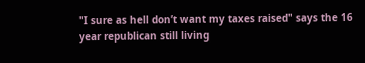"I sure as hell don’t want my taxes raised" says the 16 year republican still living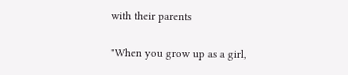with their parents

"When you grow up as a girl,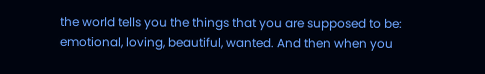the world tells you the things that you are supposed to be: emotional, loving, beautiful, wanted. And then when you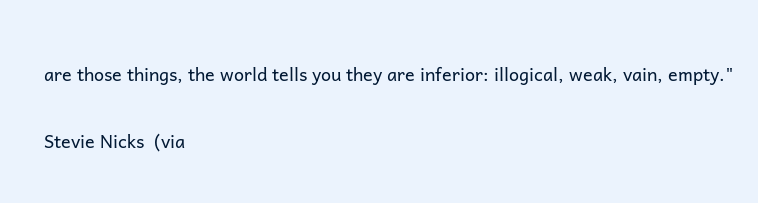are those things, the world tells you they are inferior: illogical, weak, vain, empty."

Stevie Nicks  (via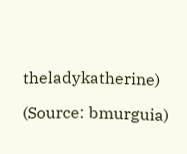theladykatherine)

(Source: bmurguia)